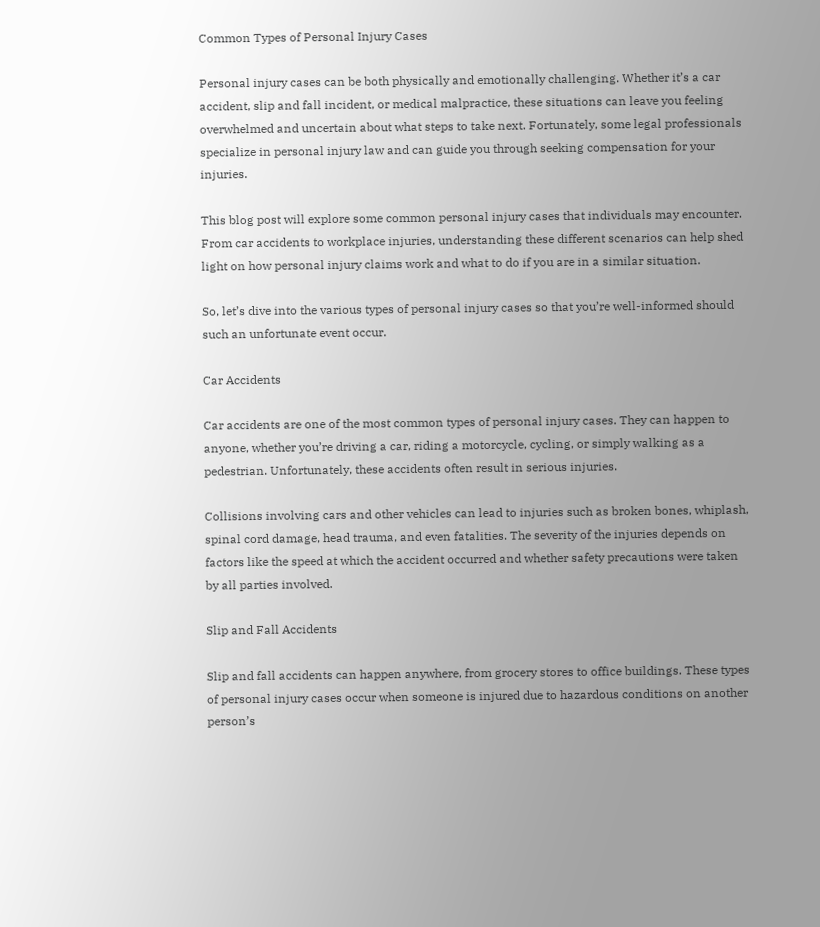Common Types of Personal Injury Cases

Personal injury cases can be both physically and emotionally challenging. Whether it’s a car accident, slip and fall incident, or medical malpractice, these situations can leave you feeling overwhelmed and uncertain about what steps to take next. Fortunately, some legal professionals specialize in personal injury law and can guide you through seeking compensation for your injuries.

This blog post will explore some common personal injury cases that individuals may encounter. From car accidents to workplace injuries, understanding these different scenarios can help shed light on how personal injury claims work and what to do if you are in a similar situation.

So, let’s dive into the various types of personal injury cases so that you’re well-informed should such an unfortunate event occur.

Car Accidents

Car accidents are one of the most common types of personal injury cases. They can happen to anyone, whether you’re driving a car, riding a motorcycle, cycling, or simply walking as a pedestrian. Unfortunately, these accidents often result in serious injuries.

Collisions involving cars and other vehicles can lead to injuries such as broken bones, whiplash, spinal cord damage, head trauma, and even fatalities. The severity of the injuries depends on factors like the speed at which the accident occurred and whether safety precautions were taken by all parties involved.

Slip and Fall Accidents

Slip and fall accidents can happen anywhere, from grocery stores to office buildings. These types of personal injury cases occur when someone is injured due to hazardous conditions on another person’s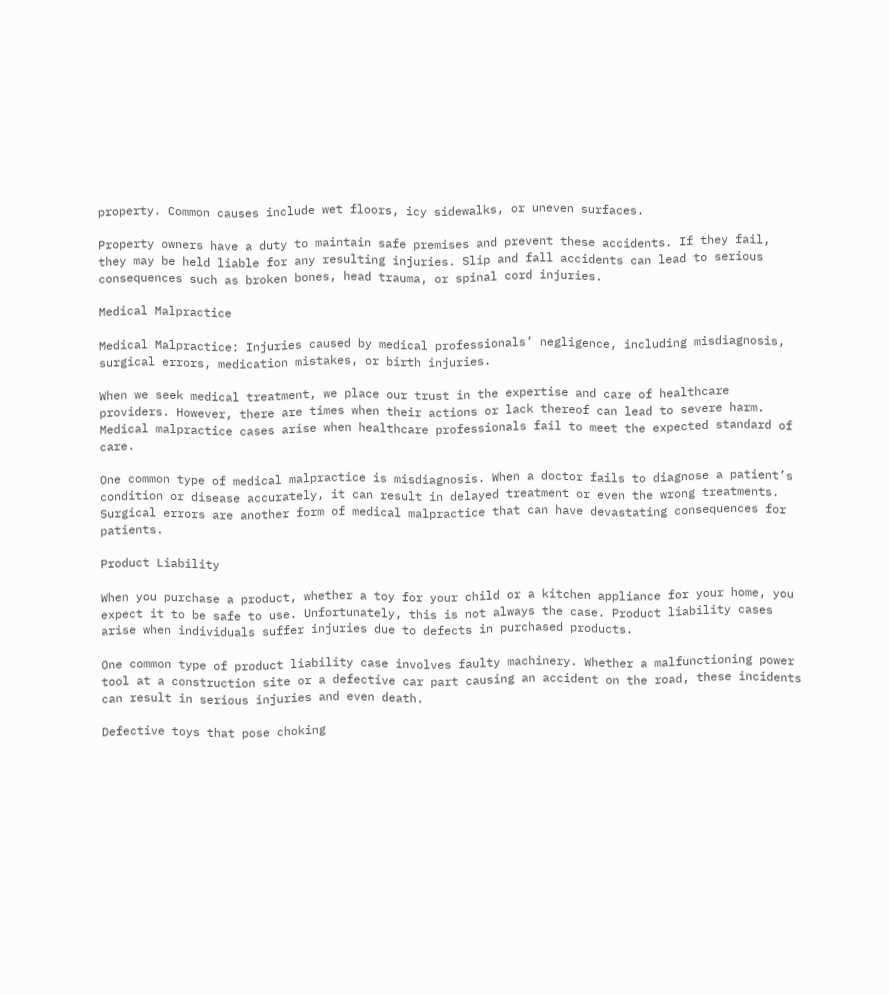property. Common causes include wet floors, icy sidewalks, or uneven surfaces.

Property owners have a duty to maintain safe premises and prevent these accidents. If they fail, they may be held liable for any resulting injuries. Slip and fall accidents can lead to serious consequences such as broken bones, head trauma, or spinal cord injuries.

Medical Malpractice

Medical Malpractice: Injuries caused by medical professionals’ negligence, including misdiagnosis, surgical errors, medication mistakes, or birth injuries.

When we seek medical treatment, we place our trust in the expertise and care of healthcare providers. However, there are times when their actions or lack thereof can lead to severe harm. Medical malpractice cases arise when healthcare professionals fail to meet the expected standard of care.

One common type of medical malpractice is misdiagnosis. When a doctor fails to diagnose a patient’s condition or disease accurately, it can result in delayed treatment or even the wrong treatments. Surgical errors are another form of medical malpractice that can have devastating consequences for patients.

Product Liability

When you purchase a product, whether a toy for your child or a kitchen appliance for your home, you expect it to be safe to use. Unfortunately, this is not always the case. Product liability cases arise when individuals suffer injuries due to defects in purchased products.

One common type of product liability case involves faulty machinery. Whether a malfunctioning power tool at a construction site or a defective car part causing an accident on the road, these incidents can result in serious injuries and even death.

Defective toys that pose choking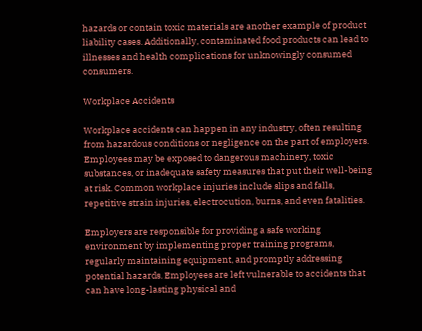hazards or contain toxic materials are another example of product liability cases. Additionally, contaminated food products can lead to illnesses and health complications for unknowingly consumed consumers.

Workplace Accidents

Workplace accidents can happen in any industry, often resulting from hazardous conditions or negligence on the part of employers. Employees may be exposed to dangerous machinery, toxic substances, or inadequate safety measures that put their well-being at risk. Common workplace injuries include slips and falls, repetitive strain injuries, electrocution, burns, and even fatalities.

Employers are responsible for providing a safe working environment by implementing proper training programs, regularly maintaining equipment, and promptly addressing potential hazards. Employees are left vulnerable to accidents that can have long-lasting physical and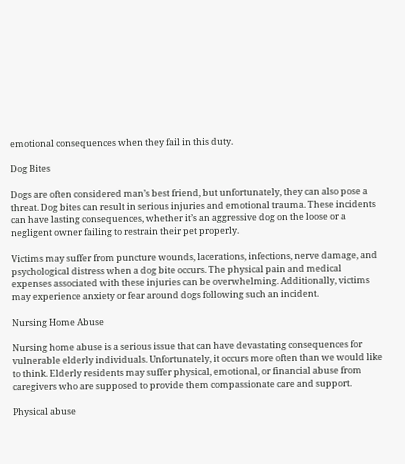emotional consequences when they fail in this duty.

Dog Bites

Dogs are often considered man’s best friend, but unfortunately, they can also pose a threat. Dog bites can result in serious injuries and emotional trauma. These incidents can have lasting consequences, whether it’s an aggressive dog on the loose or a negligent owner failing to restrain their pet properly.

Victims may suffer from puncture wounds, lacerations, infections, nerve damage, and psychological distress when a dog bite occurs. The physical pain and medical expenses associated with these injuries can be overwhelming. Additionally, victims may experience anxiety or fear around dogs following such an incident.

Nursing Home Abuse

Nursing home abuse is a serious issue that can have devastating consequences for vulnerable elderly individuals. Unfortunately, it occurs more often than we would like to think. Elderly residents may suffer physical, emotional, or financial abuse from caregivers who are supposed to provide them compassionate care and support.

Physical abuse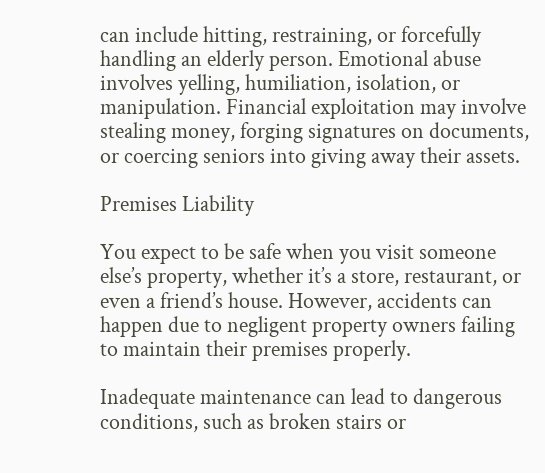can include hitting, restraining, or forcefully handling an elderly person. Emotional abuse involves yelling, humiliation, isolation, or manipulation. Financial exploitation may involve stealing money, forging signatures on documents, or coercing seniors into giving away their assets.

Premises Liability

You expect to be safe when you visit someone else’s property, whether it’s a store, restaurant, or even a friend’s house. However, accidents can happen due to negligent property owners failing to maintain their premises properly.

Inadequate maintenance can lead to dangerous conditions, such as broken stairs or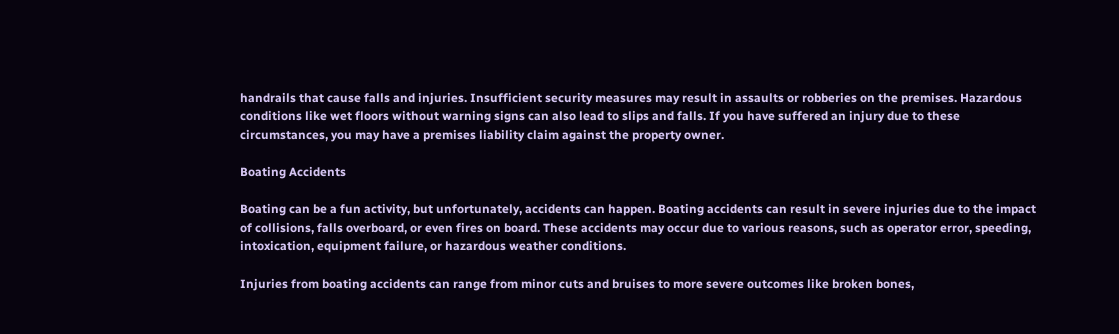handrails that cause falls and injuries. Insufficient security measures may result in assaults or robberies on the premises. Hazardous conditions like wet floors without warning signs can also lead to slips and falls. If you have suffered an injury due to these circumstances, you may have a premises liability claim against the property owner.

Boating Accidents

Boating can be a fun activity, but unfortunately, accidents can happen. Boating accidents can result in severe injuries due to the impact of collisions, falls overboard, or even fires on board. These accidents may occur due to various reasons, such as operator error, speeding, intoxication, equipment failure, or hazardous weather conditions.

Injuries from boating accidents can range from minor cuts and bruises to more severe outcomes like broken bones,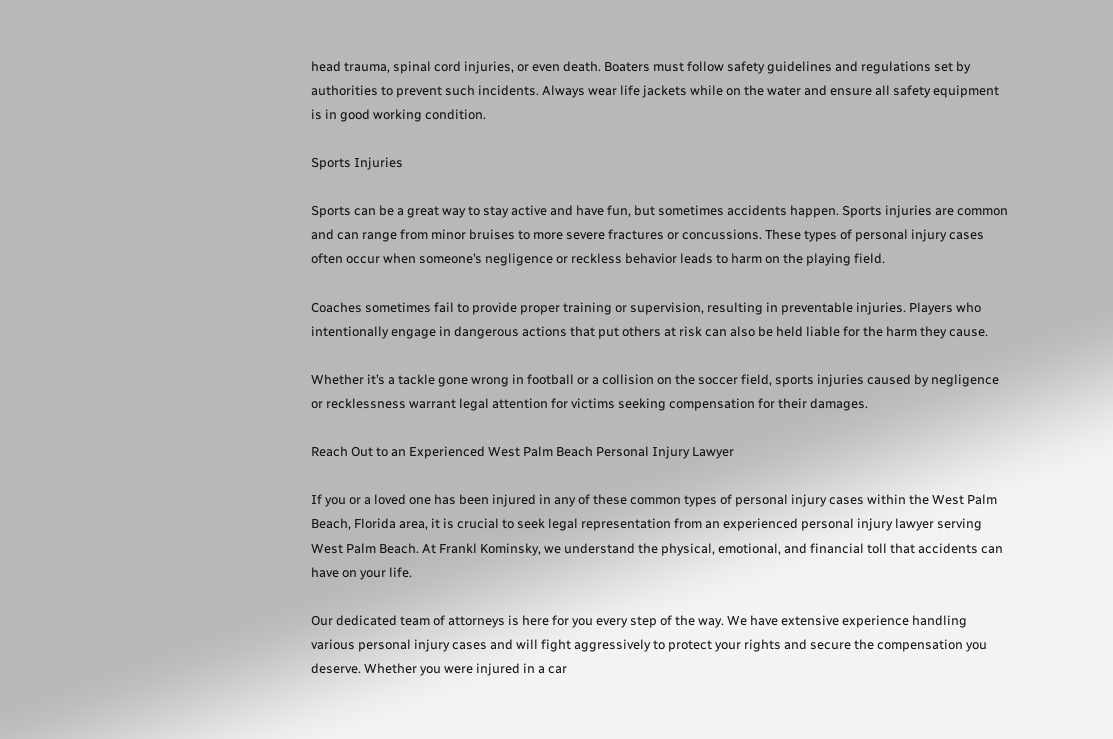head trauma, spinal cord injuries, or even death. Boaters must follow safety guidelines and regulations set by authorities to prevent such incidents. Always wear life jackets while on the water and ensure all safety equipment is in good working condition.

Sports Injuries

Sports can be a great way to stay active and have fun, but sometimes accidents happen. Sports injuries are common and can range from minor bruises to more severe fractures or concussions. These types of personal injury cases often occur when someone’s negligence or reckless behavior leads to harm on the playing field.

Coaches sometimes fail to provide proper training or supervision, resulting in preventable injuries. Players who intentionally engage in dangerous actions that put others at risk can also be held liable for the harm they cause.

Whether it’s a tackle gone wrong in football or a collision on the soccer field, sports injuries caused by negligence or recklessness warrant legal attention for victims seeking compensation for their damages.

Reach Out to an Experienced West Palm Beach Personal Injury Lawyer

If you or a loved one has been injured in any of these common types of personal injury cases within the West Palm Beach, Florida area, it is crucial to seek legal representation from an experienced personal injury lawyer serving West Palm Beach. At Frankl Kominsky, we understand the physical, emotional, and financial toll that accidents can have on your life.

Our dedicated team of attorneys is here for you every step of the way. We have extensive experience handling various personal injury cases and will fight aggressively to protect your rights and secure the compensation you deserve. Whether you were injured in a car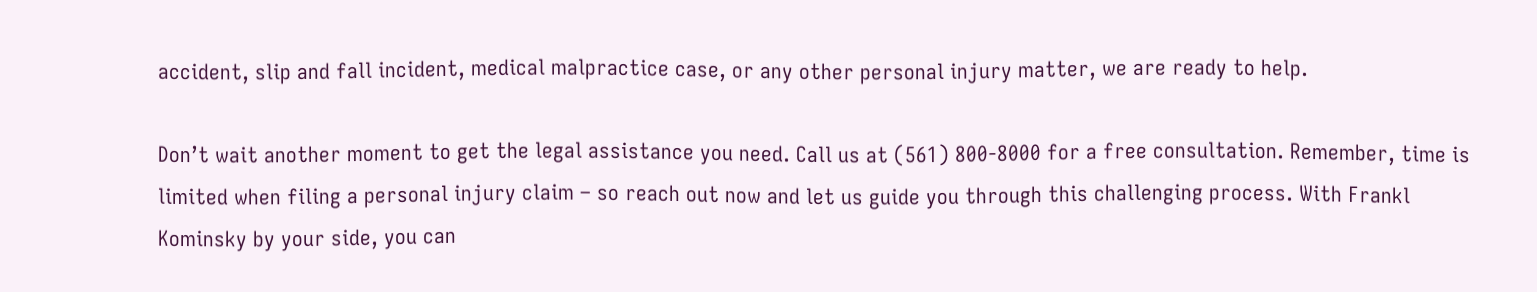accident, slip and fall incident, medical malpractice case, or any other personal injury matter, we are ready to help.

Don’t wait another moment to get the legal assistance you need. Call us at (561) 800-8000 for a free consultation. Remember, time is limited when filing a personal injury claim – so reach out now and let us guide you through this challenging process. With Frankl Kominsky by your side, you can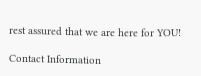rest assured that we are here for YOU!

Contact Information